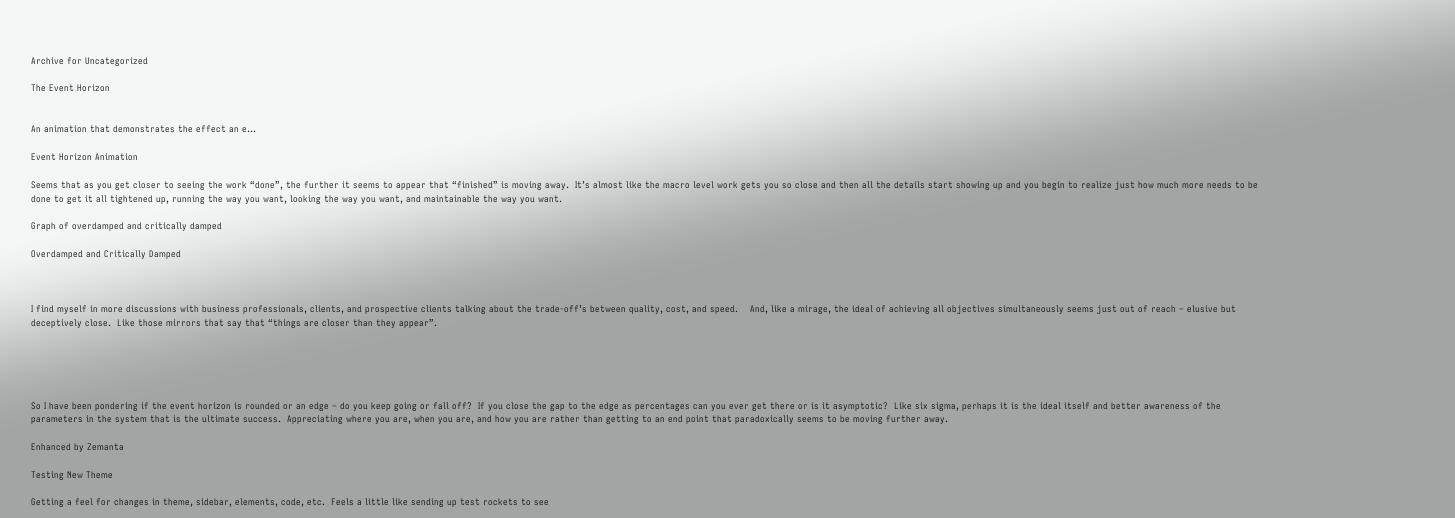Archive for Uncategorized

The Event Horizon


An animation that demonstrates the effect an e...

Event Horizon Animation

Seems that as you get closer to seeing the work “done”, the further it seems to appear that “finished” is moving away.  It’s almost like the macro level work gets you so close and then all the details start showing up and you begin to realize just how much more needs to be done to get it all tightened up, running the way you want, looking the way you want, and maintainable the way you want.

Graph of overdamped and critically damped

Overdamped and Critically Damped



I find myself in more discussions with business professionals, clients, and prospective clients talking about the trade-off’s between quality, cost, and speed.    And, like a mirage, the ideal of achieving all objectives simultaneously seems just out of reach – elusive but deceptively close.  Like those mirrors that say that “things are closer than they appear”.





So I have been pondering if the event horizon is rounded or an edge – do you keep going or fall off?  If you close the gap to the edge as percentages can you ever get there or is it asymptotic?  Like six sigma, perhaps it is the ideal itself and better awareness of the parameters in the system that is the ultimate success.  Appreciating where you are, when you are, and how you are rather than getting to an end point that paradoxically seems to be moving further away.

Enhanced by Zemanta

Testing New Theme

Getting a feel for changes in theme, sidebar, elements, code, etc.  Feels a little like sending up test rockets to see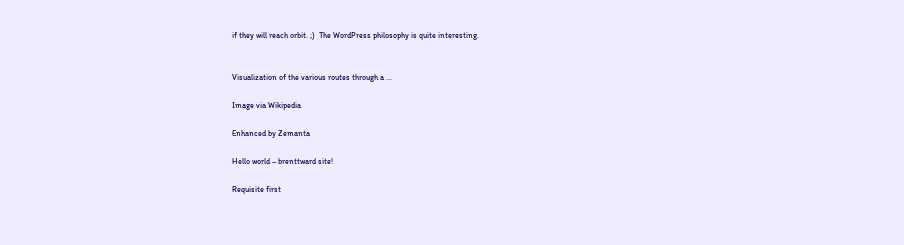if they will reach orbit. ;)  The WordPress philosophy is quite interesting.


Visualization of the various routes through a ...

Image via Wikipedia

Enhanced by Zemanta

Hello world – brenttward site!

Requisite first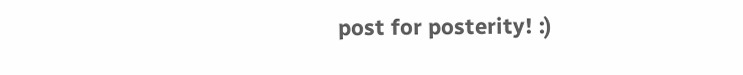post for posterity! :)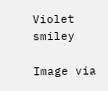Violet smiley

Image via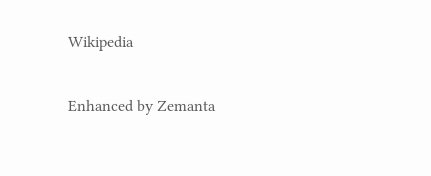Wikipedia

Enhanced by Zemanta